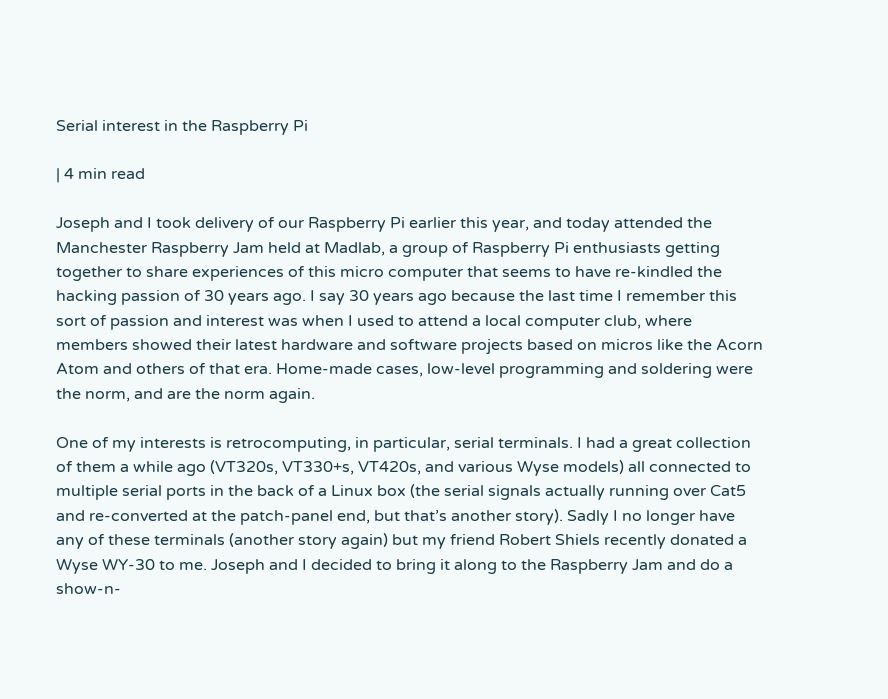Serial interest in the Raspberry Pi

| 4 min read

Joseph and I took delivery of our Raspberry Pi earlier this year, and today attended the Manchester Raspberry Jam held at Madlab, a group of Raspberry Pi enthusiasts getting together to share experiences of this micro computer that seems to have re-kindled the hacking passion of 30 years ago. I say 30 years ago because the last time I remember this sort of passion and interest was when I used to attend a local computer club, where members showed their latest hardware and software projects based on micros like the Acorn Atom and others of that era. Home-made cases, low-level programming and soldering were the norm, and are the norm again.

One of my interests is retrocomputing, in particular, serial terminals. I had a great collection of them a while ago (VT320s, VT330+s, VT420s, and various Wyse models) all connected to multiple serial ports in the back of a Linux box (the serial signals actually running over Cat5 and re-converted at the patch-panel end, but that’s another story). Sadly I no longer have any of these terminals (another story again) but my friend Robert Shiels recently donated a Wyse WY-30 to me. Joseph and I decided to bring it along to the Raspberry Jam and do a show-n-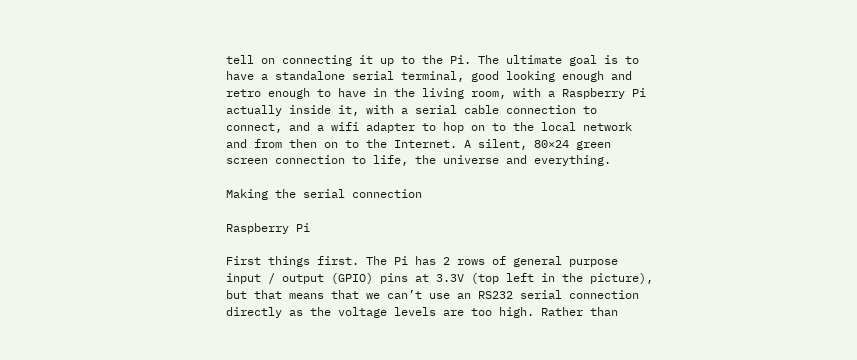tell on connecting it up to the Pi. The ultimate goal is to have a standalone serial terminal, good looking enough and retro enough to have in the living room, with a Raspberry Pi actually inside it, with a serial cable connection to connect, and a wifi adapter to hop on to the local network and from then on to the Internet. A silent, 80×24 green screen connection to life, the universe and everything.

Making the serial connection

Raspberry Pi

First things first. The Pi has 2 rows of general purpose input / output (GPIO) pins at 3.3V (top left in the picture), but that means that we can’t use an RS232 serial connection directly as the voltage levels are too high. Rather than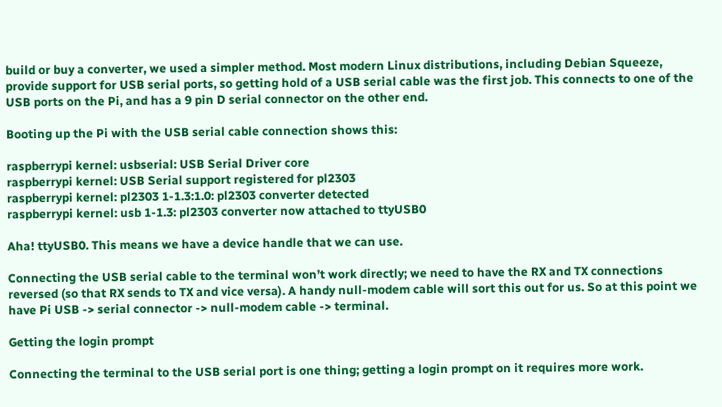build or buy a converter, we used a simpler method. Most modern Linux distributions, including Debian Squeeze, provide support for USB serial ports, so getting hold of a USB serial cable was the first job. This connects to one of the USB ports on the Pi, and has a 9 pin D serial connector on the other end.

Booting up the Pi with the USB serial cable connection shows this:

raspberrypi kernel: usbserial: USB Serial Driver core
raspberrypi kernel: USB Serial support registered for pl2303
raspberrypi kernel: pl2303 1-1.3:1.0: pl2303 converter detected
raspberrypi kernel: usb 1-1.3: pl2303 converter now attached to ttyUSB0

Aha! ttyUSB0. This means we have a device handle that we can use.

Connecting the USB serial cable to the terminal won’t work directly; we need to have the RX and TX connections reversed (so that RX sends to TX and vice versa). A handy null-modem cable will sort this out for us. So at this point we have Pi USB -> serial connector -> null-modem cable -> terminal.

Getting the login prompt

Connecting the terminal to the USB serial port is one thing; getting a login prompt on it requires more work.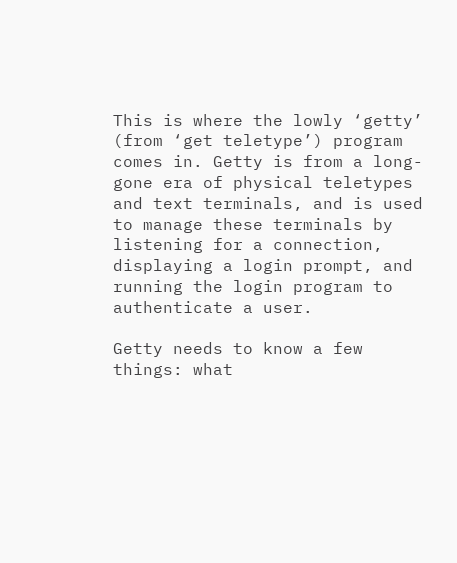This is where the lowly ‘getty’ (from ‘get teletype’) program comes in. Getty is from a long-gone era of physical teletypes and text terminals, and is used to manage these terminals by listening for a connection, displaying a login prompt, and running the login program to authenticate a user.

Getty needs to know a few things: what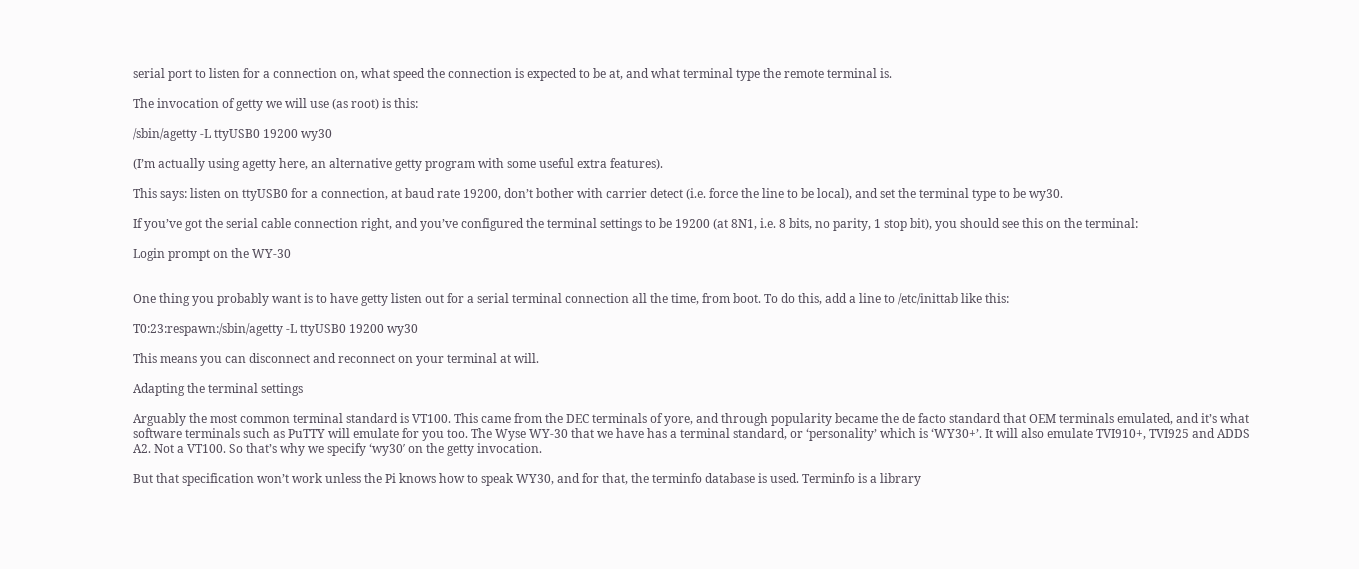serial port to listen for a connection on, what speed the connection is expected to be at, and what terminal type the remote terminal is.

The invocation of getty we will use (as root) is this:

/sbin/agetty -L ttyUSB0 19200 wy30

(I’m actually using agetty here, an alternative getty program with some useful extra features).

This says: listen on ttyUSB0 for a connection, at baud rate 19200, don’t bother with carrier detect (i.e. force the line to be local), and set the terminal type to be wy30.

If you’ve got the serial cable connection right, and you’ve configured the terminal settings to be 19200 (at 8N1, i.e. 8 bits, no parity, 1 stop bit), you should see this on the terminal:

Login prompt on the WY-30


One thing you probably want is to have getty listen out for a serial terminal connection all the time, from boot. To do this, add a line to /etc/inittab like this:

T0:23:respawn:/sbin/agetty -L ttyUSB0 19200 wy30

This means you can disconnect and reconnect on your terminal at will.

Adapting the terminal settings

Arguably the most common terminal standard is VT100. This came from the DEC terminals of yore, and through popularity became the de facto standard that OEM terminals emulated, and it’s what software terminals such as PuTTY will emulate for you too. The Wyse WY-30 that we have has a terminal standard, or ‘personality’ which is ‘WY30+’. It will also emulate TVI910+, TVI925 and ADDS A2. Not a VT100. So that’s why we specify ‘wy30′ on the getty invocation.

But that specification won’t work unless the Pi knows how to speak WY30, and for that, the terminfo database is used. Terminfo is a library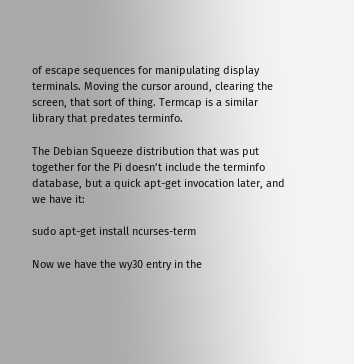of escape sequences for manipulating display terminals. Moving the cursor around, clearing the screen, that sort of thing. Termcap is a similar library that predates terminfo.

The Debian Squeeze distribution that was put together for the Pi doesn’t include the terminfo database, but a quick apt-get invocation later, and we have it:

sudo apt-get install ncurses-term

Now we have the wy30 entry in the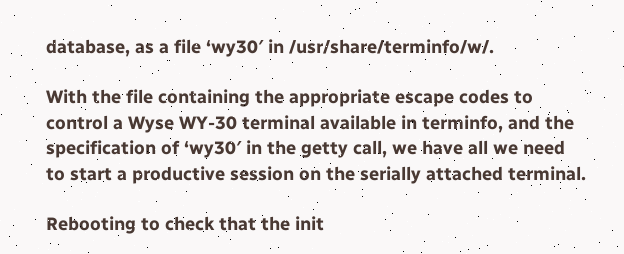database, as a file ‘wy30′ in /usr/share/terminfo/w/.

With the file containing the appropriate escape codes to control a Wyse WY-30 terminal available in terminfo, and the specification of ‘wy30′ in the getty call, we have all we need to start a productive session on the serially attached terminal.

Rebooting to check that the init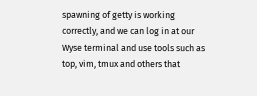spawning of getty is working correctly, and we can log in at our Wyse terminal and use tools such as top, vim, tmux and others that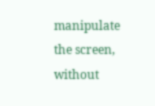manipulate the screen, without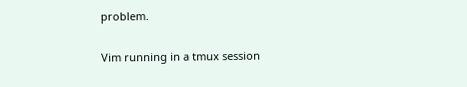problem.

Vim running in a tmux session